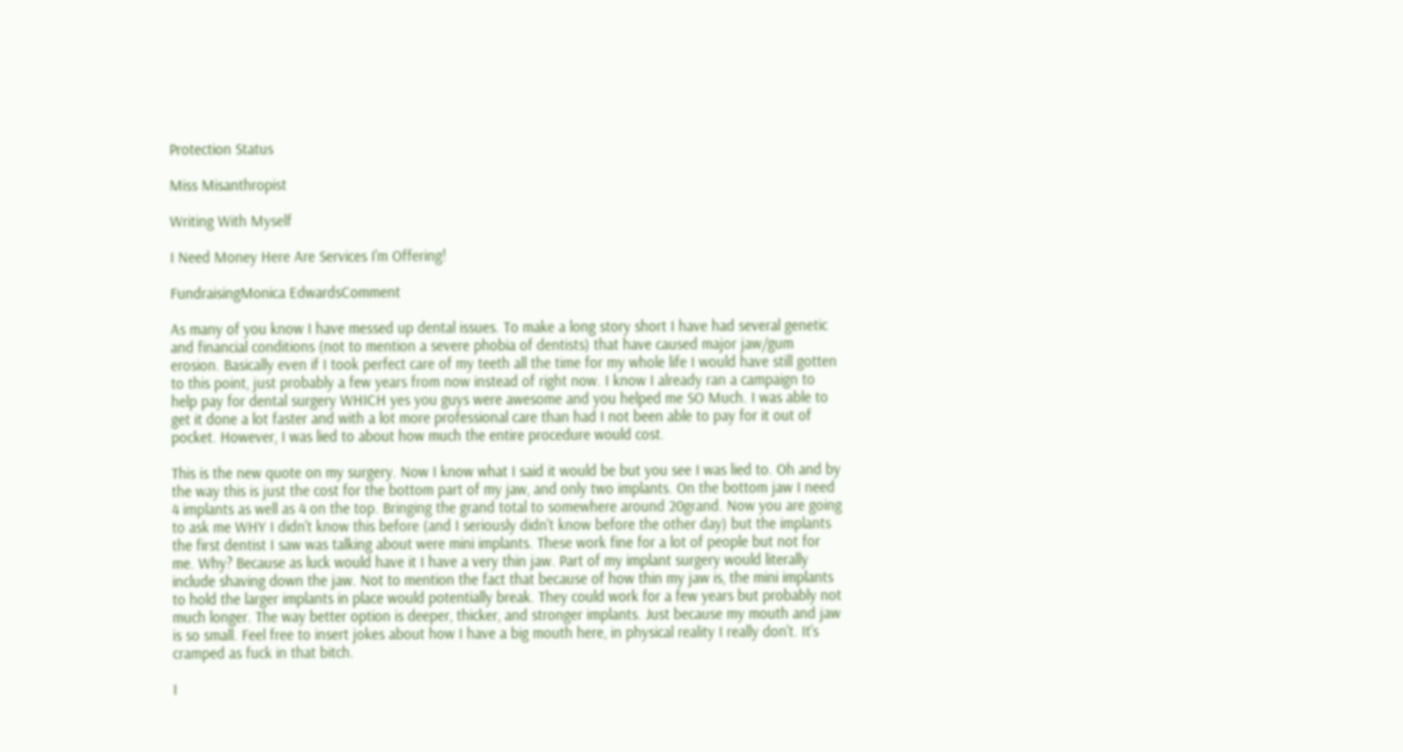Protection Status

Miss Misanthropist

Writing With Myself

I Need Money Here Are Services I'm Offering!

FundraisingMonica EdwardsComment

As many of you know I have messed up dental issues. To make a long story short I have had several genetic and financial conditions (not to mention a severe phobia of dentists) that have caused major jaw/gum erosion. Basically even if I took perfect care of my teeth all the time for my whole life I would have still gotten to this point, just probably a few years from now instead of right now. I know I already ran a campaign to help pay for dental surgery WHICH yes you guys were awesome and you helped me SO Much. I was able to get it done a lot faster and with a lot more professional care than had I not been able to pay for it out of pocket. However, I was lied to about how much the entire procedure would cost.

This is the new quote on my surgery. Now I know what I said it would be but you see I was lied to. Oh and by the way this is just the cost for the bottom part of my jaw, and only two implants. On the bottom jaw I need 4 implants as well as 4 on the top. Bringing the grand total to somewhere around 20grand. Now you are going to ask me WHY I didn't know this before (and I seriously didn't know before the other day) but the implants the first dentist I saw was talking about were mini implants. These work fine for a lot of people but not for me. Why? Because as luck would have it I have a very thin jaw. Part of my implant surgery would literally include shaving down the jaw. Not to mention the fact that because of how thin my jaw is, the mini implants to hold the larger implants in place would potentially break. They could work for a few years but probably not much longer. The way better option is deeper, thicker, and stronger implants. Just because my mouth and jaw is so small. Feel free to insert jokes about how I have a big mouth here, in physical reality I really don't. It's cramped as fuck in that bitch.

I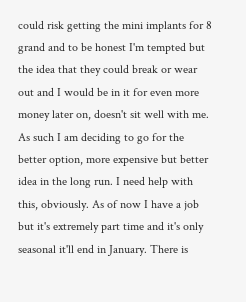could risk getting the mini implants for 8 grand and to be honest I'm tempted but the idea that they could break or wear out and I would be in it for even more money later on, doesn't sit well with me. As such I am deciding to go for the better option, more expensive but better idea in the long run. I need help with this, obviously. As of now I have a job but it's extremely part time and it's only seasonal it'll end in January. There is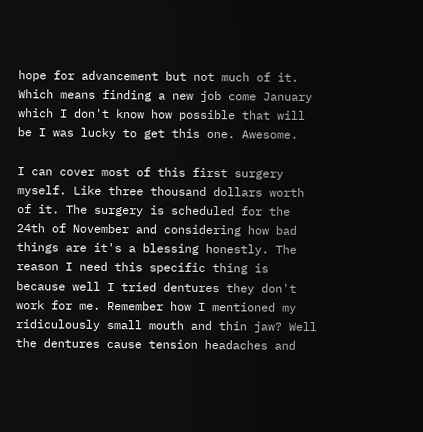hope for advancement but not much of it. Which means finding a new job come January which I don't know how possible that will be I was lucky to get this one. Awesome.

I can cover most of this first surgery myself. Like three thousand dollars worth of it. The surgery is scheduled for the 24th of November and considering how bad things are it's a blessing honestly. The reason I need this specific thing is because well I tried dentures they don't work for me. Remember how I mentioned my ridiculously small mouth and thin jaw? Well the dentures cause tension headaches and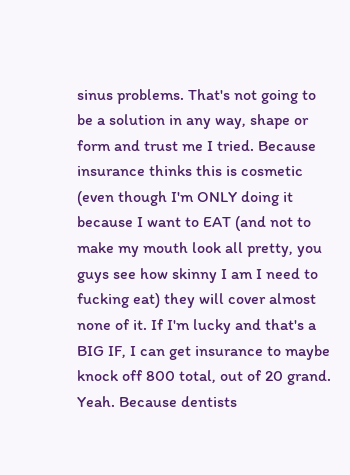sinus problems. That's not going to be a solution in any way, shape or form and trust me I tried. Because insurance thinks this is cosmetic (even though I'm ONLY doing it because I want to EAT (and not to make my mouth look all pretty, you guys see how skinny I am I need to fucking eat) they will cover almost none of it. If I'm lucky and that's a BIG IF, I can get insurance to maybe knock off 800 total, out of 20 grand. Yeah. Because dentists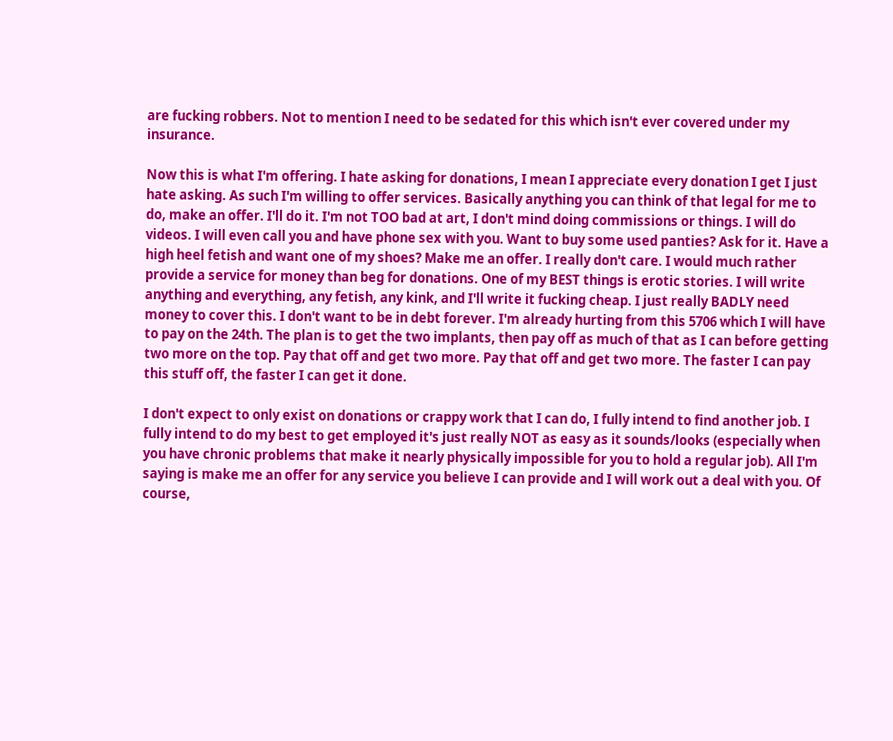are fucking robbers. Not to mention I need to be sedated for this which isn't ever covered under my insurance.

Now this is what I'm offering. I hate asking for donations, I mean I appreciate every donation I get I just hate asking. As such I'm willing to offer services. Basically anything you can think of that legal for me to do, make an offer. I'll do it. I'm not TOO bad at art, I don't mind doing commissions or things. I will do videos. I will even call you and have phone sex with you. Want to buy some used panties? Ask for it. Have a high heel fetish and want one of my shoes? Make me an offer. I really don't care. I would much rather provide a service for money than beg for donations. One of my BEST things is erotic stories. I will write anything and everything, any fetish, any kink, and I'll write it fucking cheap. I just really BADLY need money to cover this. I don't want to be in debt forever. I'm already hurting from this 5706 which I will have to pay on the 24th. The plan is to get the two implants, then pay off as much of that as I can before getting two more on the top. Pay that off and get two more. Pay that off and get two more. The faster I can pay this stuff off, the faster I can get it done.

I don't expect to only exist on donations or crappy work that I can do, I fully intend to find another job. I fully intend to do my best to get employed it's just really NOT as easy as it sounds/looks (especially when you have chronic problems that make it nearly physically impossible for you to hold a regular job). All I'm saying is make me an offer for any service you believe I can provide and I will work out a deal with you. Of course,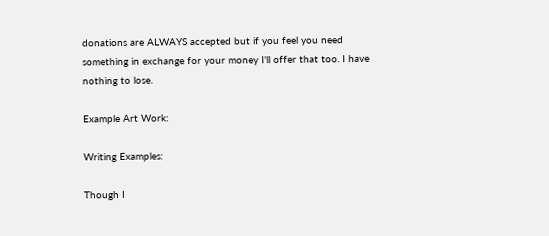donations are ALWAYS accepted but if you feel you need something in exchange for your money I'll offer that too. I have nothing to lose.

Example Art Work:

Writing Examples:

Though I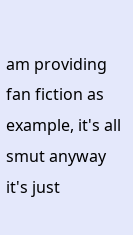am providing fan fiction as example, it's all smut anyway it's just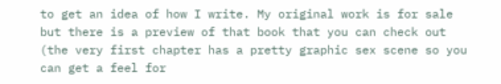to get an idea of how I write. My original work is for sale but there is a preview of that book that you can check out (the very first chapter has a pretty graphic sex scene so you can get a feel for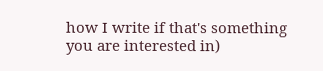how I write if that's something you are interested in)